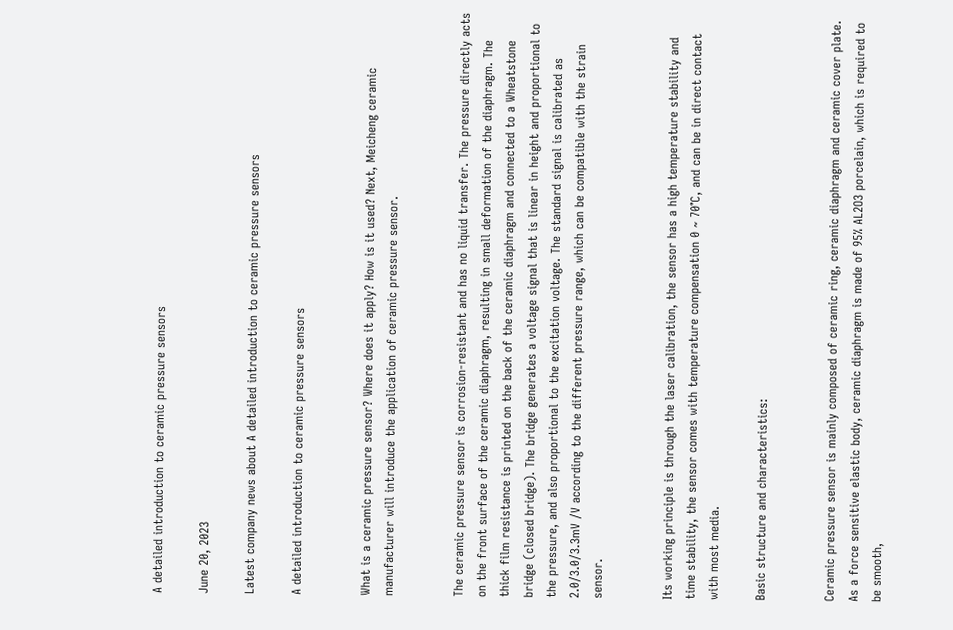A detailed introduction to ceramic pressure sensors

June 20, 2023

Latest company news about A detailed introduction to ceramic pressure sensors

A detailed introduction to ceramic pressure sensors


What is a ceramic pressure sensor? Where does it apply? How is it used? Next, Meicheng ceramic manufacturer will introduce the application of ceramic pressure sensor.


The ceramic pressure sensor is corrosion-resistant and has no liquid transfer. The pressure directly acts on the front surface of the ceramic diaphragm, resulting in small deformation of the diaphragm. The thick film resistance is printed on the back of the ceramic diaphragm and connected to a Wheatstone bridge (closed bridge). The bridge generates a voltage signal that is linear in height and proportional to the pressure, and also proportional to the excitation voltage. The standard signal is calibrated as 2.0/3.0/3.3mV /V according to the different pressure range, which can be compatible with the strain sensor.


Its working principle is through the laser calibration, the sensor has a high temperature stability and time stability, the sensor comes with temperature compensation 0 ~ 70℃, and can be in direct contact with most media.

Basic structure and characteristics:


Ceramic pressure sensor is mainly composed of ceramic ring, ceramic diaphragm and ceramic cover plate. As a force sensitive elastic body, ceramic diaphragm is made of 95% AL2O3 porcelain, which is required to be smooth,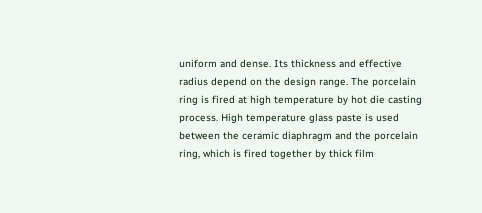uniform and dense. Its thickness and effective radius depend on the design range. The porcelain ring is fired at high temperature by hot die casting process. High temperature glass paste is used between the ceramic diaphragm and the porcelain ring, which is fired together by thick film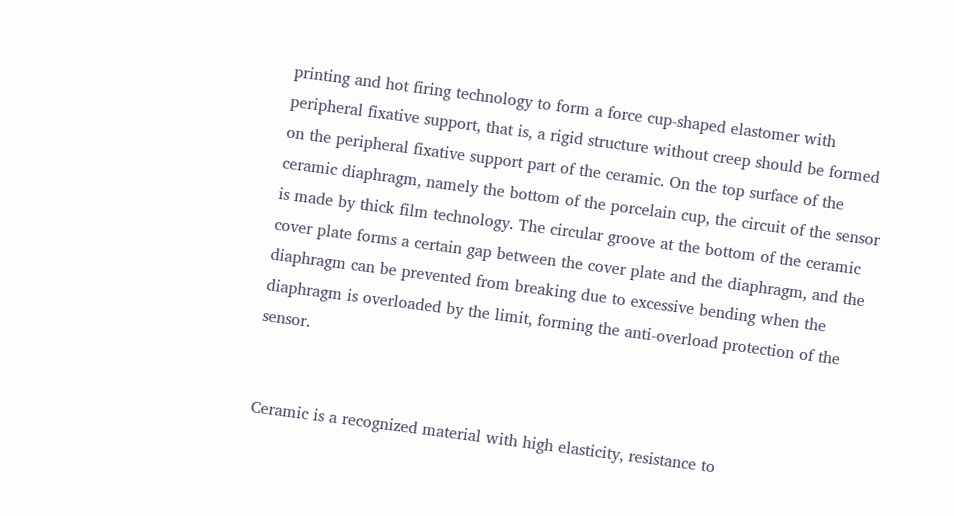printing and hot firing technology to form a force cup-shaped elastomer with peripheral fixative support, that is, a rigid structure without creep should be formed on the peripheral fixative support part of the ceramic. On the top surface of the ceramic diaphragm, namely the bottom of the porcelain cup, the circuit of the sensor is made by thick film technology. The circular groove at the bottom of the ceramic cover plate forms a certain gap between the cover plate and the diaphragm, and the diaphragm can be prevented from breaking due to excessive bending when the diaphragm is overloaded by the limit, forming the anti-overload protection of the sensor.


Ceramic is a recognized material with high elasticity, resistance to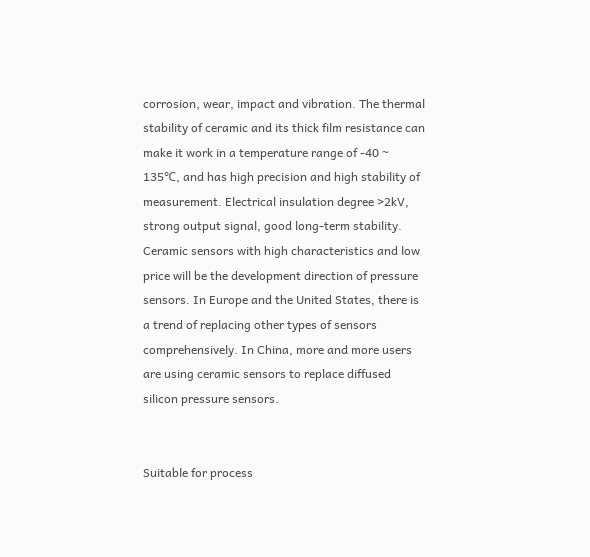corrosion, wear, impact and vibration. The thermal stability of ceramic and its thick film resistance can make it work in a temperature range of -40 ~ 135℃, and has high precision and high stability of measurement. Electrical insulation degree >2kV, strong output signal, good long-term stability. Ceramic sensors with high characteristics and low price will be the development direction of pressure sensors. In Europe and the United States, there is a trend of replacing other types of sensors comprehensively. In China, more and more users are using ceramic sensors to replace diffused silicon pressure sensors.


Suitable for process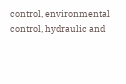control, environmental control, hydraulic and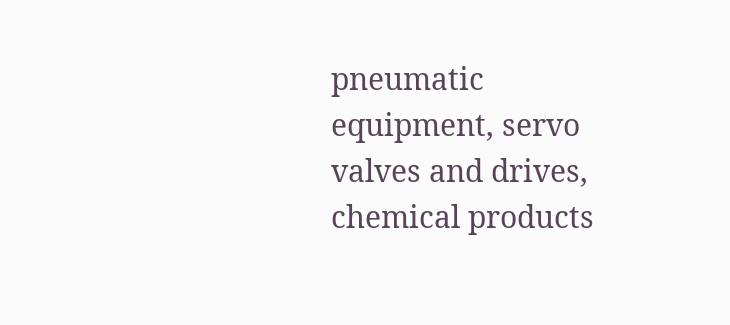pneumatic equipment, servo valves and drives, chemical products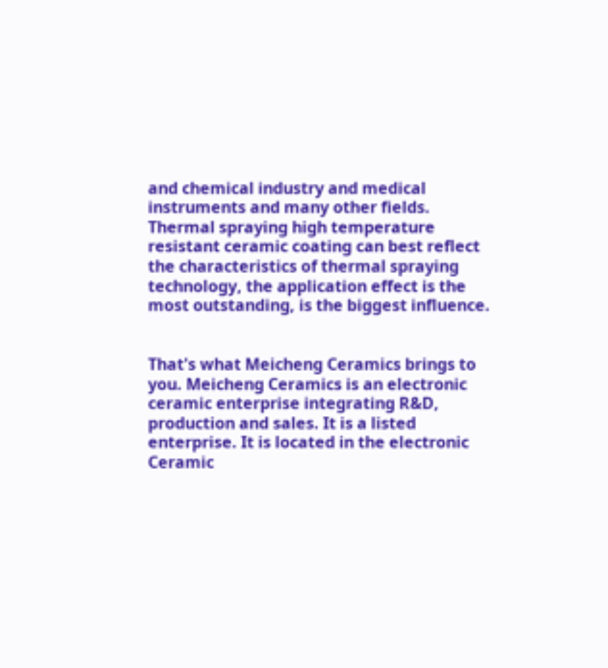and chemical industry and medical instruments and many other fields. Thermal spraying high temperature resistant ceramic coating can best reflect the characteristics of thermal spraying technology, the application effect is the most outstanding, is the biggest influence.


That's what Meicheng Ceramics brings to you. Meicheng Ceramics is an electronic ceramic enterprise integrating R&D, production and sales. It is a listed enterprise. It is located in the electronic Ceramic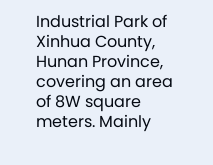Industrial Park of Xinhua County, Hunan Province, covering an area of 8W square meters. Mainly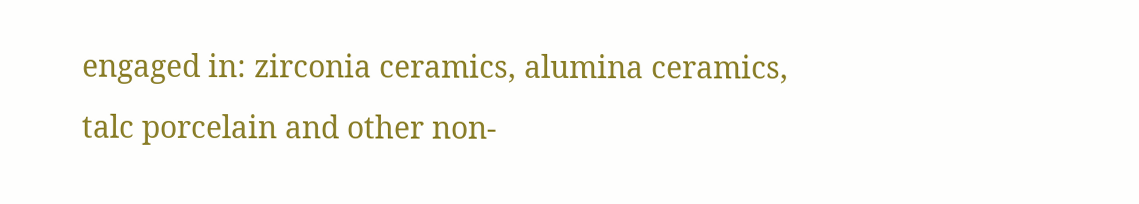engaged in: zirconia ceramics, alumina ceramics, talc porcelain and other non-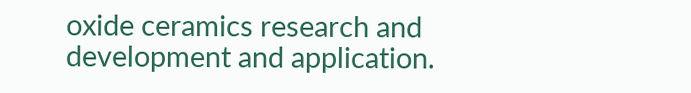oxide ceramics research and development and application.